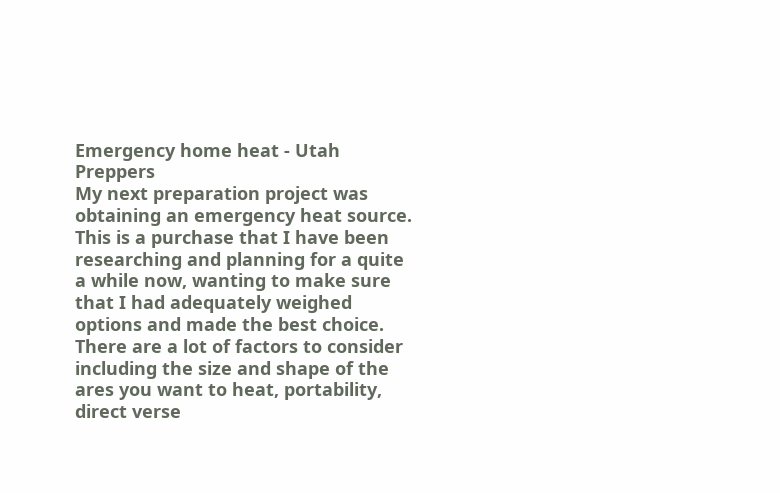Emergency home heat - Utah Preppers
My next preparation project was obtaining an emergency heat source. This is a purchase that I have been researching and planning for a quite a while now, wanting to make sure that I had adequately weighed options and made the best choice. There are a lot of factors to consider including the size and shape of the ares you want to heat, portability, direct verse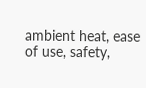ambient heat, ease of use, safety,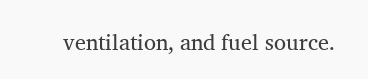ventilation, and fuel source.